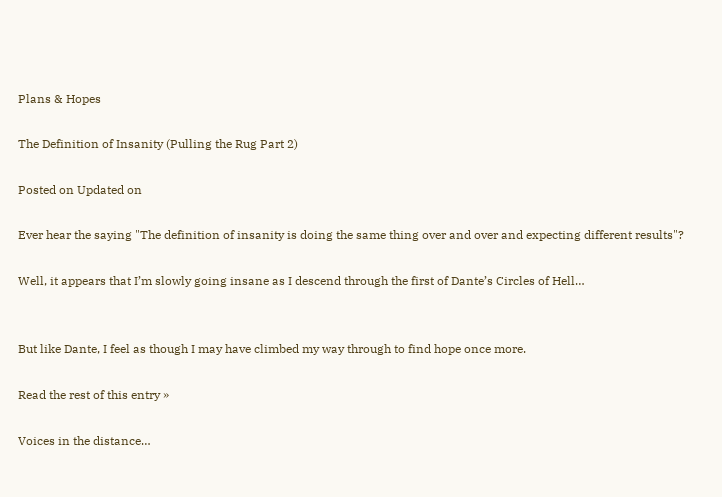Plans & Hopes

The Definition of Insanity (Pulling the Rug Part 2)

Posted on Updated on

Ever hear the saying "The definition of insanity is doing the same thing over and over and expecting different results"?

Well, it appears that I’m slowly going insane as I descend through the first of Dante’s Circles of Hell…


But like Dante, I feel as though I may have climbed my way through to find hope once more.

Read the rest of this entry »

Voices in the distance…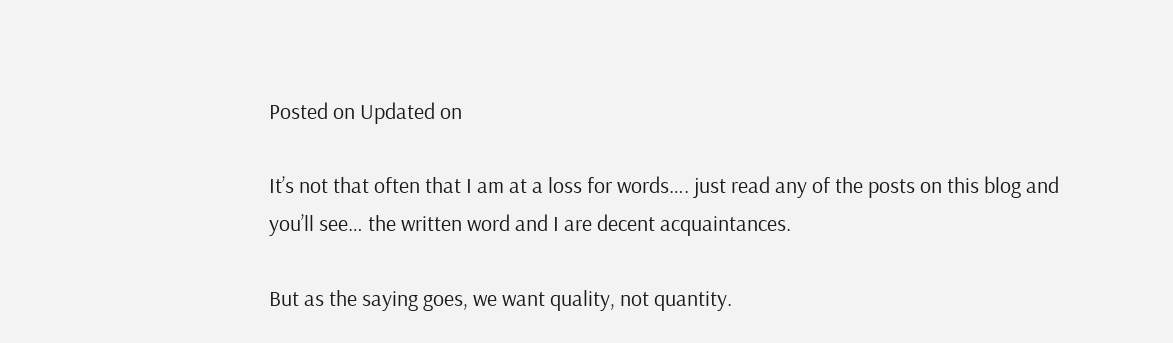Posted on Updated on

It’s not that often that I am at a loss for words…. just read any of the posts on this blog and you’ll see… the written word and I are decent acquaintances.

But as the saying goes, we want quality, not quantity.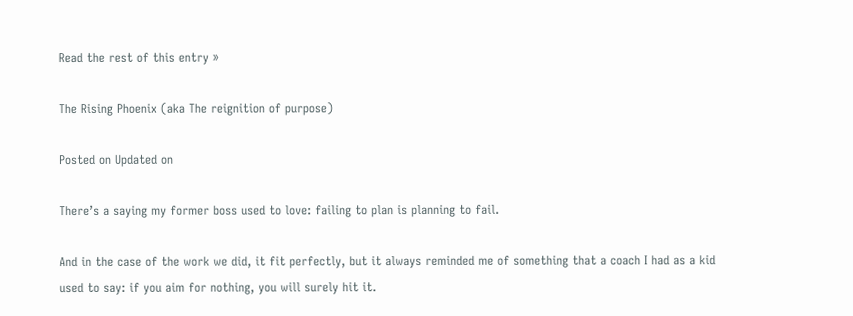Read the rest of this entry »

The Rising Phoenix (aka The reignition of purpose)

Posted on Updated on

There’s a saying my former boss used to love: failing to plan is planning to fail.

And in the case of the work we did, it fit perfectly, but it always reminded me of something that a coach I had as a kid used to say: if you aim for nothing, you will surely hit it.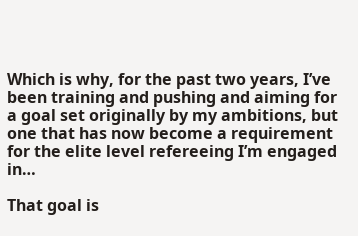Which is why, for the past two years, I’ve been training and pushing and aiming for a goal set originally by my ambitions, but one that has now become a requirement for the elite level refereeing I’m engaged in…

That goal is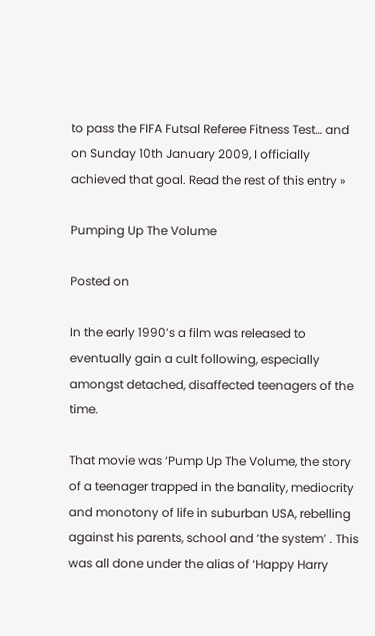to pass the FIFA Futsal Referee Fitness Test… and on Sunday 10th January 2009, I officially achieved that goal. Read the rest of this entry »

Pumping Up The Volume

Posted on

In the early 1990’s a film was released to eventually gain a cult following, especially amongst detached, disaffected teenagers of the time.

That movie was ‘Pump Up The Volume, the story of a teenager trapped in the banality, mediocrity and monotony of life in suburban USA, rebelling against his parents, school and ‘the system’ . This was all done under the alias of ‘Happy Harry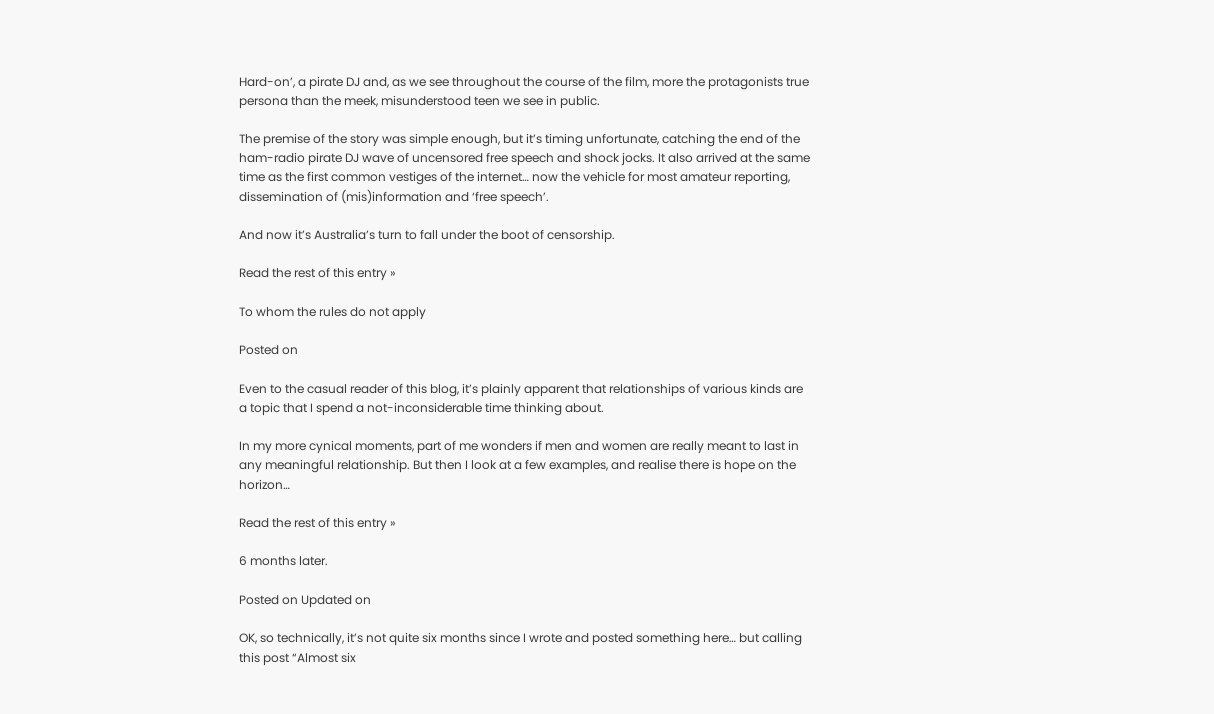Hard-on’, a pirate DJ and, as we see throughout the course of the film, more the protagonists true persona than the meek, misunderstood teen we see in public.

The premise of the story was simple enough, but it’s timing unfortunate, catching the end of the ham-radio pirate DJ wave of uncensored free speech and shock jocks. It also arrived at the same time as the first common vestiges of the internet… now the vehicle for most amateur reporting, dissemination of (mis)information and ‘free speech’.

And now it’s Australia’s turn to fall under the boot of censorship.

Read the rest of this entry »

To whom the rules do not apply

Posted on

Even to the casual reader of this blog, it’s plainly apparent that relationships of various kinds are a topic that I spend a not-inconsiderable time thinking about.

In my more cynical moments, part of me wonders if men and women are really meant to last in any meaningful relationship. But then I look at a few examples, and realise there is hope on the horizon…

Read the rest of this entry »

6 months later.

Posted on Updated on

OK, so technically, it’s not quite six months since I wrote and posted something here… but calling this post “Almost six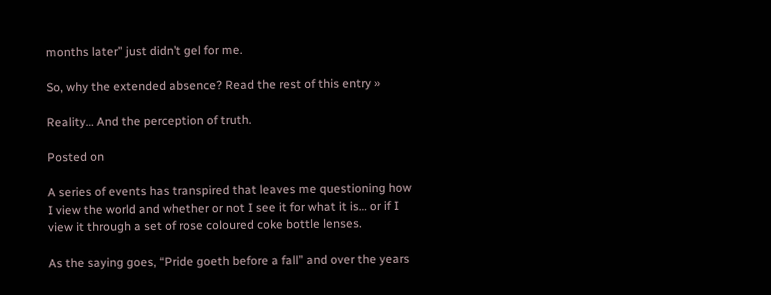months later” just didn’t gel for me.

So, why the extended absence? Read the rest of this entry »

Reality… And the perception of truth.

Posted on

A series of events has transpired that leaves me questioning how I view the world and whether or not I see it for what it is… or if I view it through a set of rose coloured coke bottle lenses.

As the saying goes, “Pride goeth before a fall” and over the years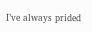I’ve always prided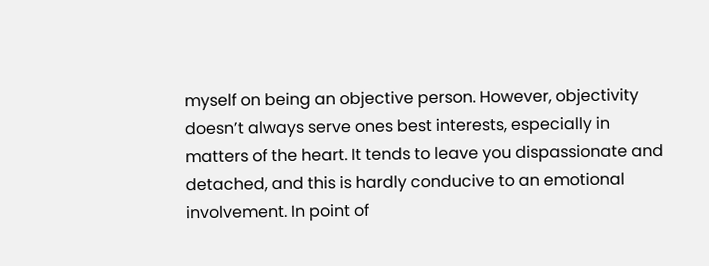myself on being an objective person. However, objectivity doesn’t always serve ones best interests, especially in matters of the heart. It tends to leave you dispassionate and detached, and this is hardly conducive to an emotional involvement. In point of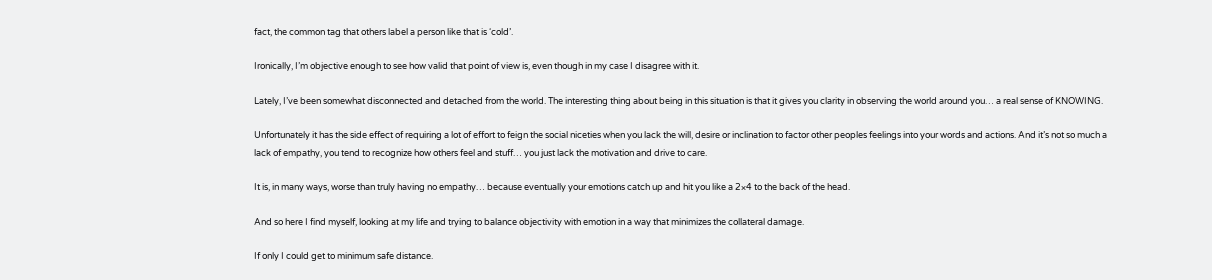fact, the common tag that others label a person like that is ‘cold’.

Ironically, I’m objective enough to see how valid that point of view is, even though in my case I disagree with it.

Lately, I’ve been somewhat disconnected and detached from the world. The interesting thing about being in this situation is that it gives you clarity in observing the world around you… a real sense of KNOWING.

Unfortunately it has the side effect of requiring a lot of effort to feign the social niceties when you lack the will, desire or inclination to factor other peoples feelings into your words and actions. And it’s not so much a lack of empathy, you tend to recognize how others feel and stuff… you just lack the motivation and drive to care.

It is, in many ways, worse than truly having no empathy… because eventually your emotions catch up and hit you like a 2×4 to the back of the head.

And so here I find myself, looking at my life and trying to balance objectivity with emotion in a way that minimizes the collateral damage.

If only I could get to minimum safe distance.